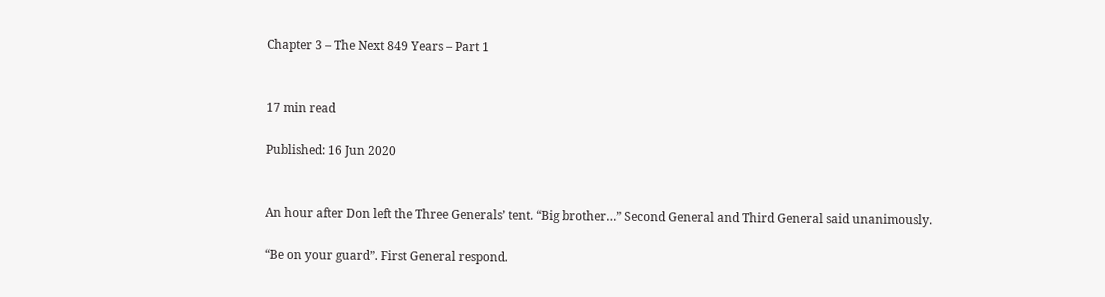Chapter 3 – The Next 849 Years – Part 1


17 min read

Published: 16 Jun 2020


An hour after Don left the Three Generals’ tent. “Big brother…” Second General and Third General said unanimously.

“Be on your guard”. First General respond.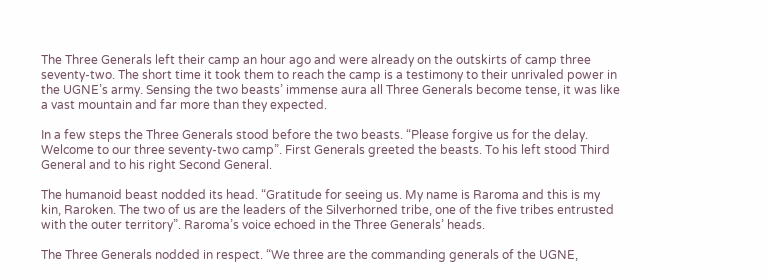The Three Generals left their camp an hour ago and were already on the outskirts of camp three seventy-two. The short time it took them to reach the camp is a testimony to their unrivaled power in the UGNE’s army. Sensing the two beasts’ immense aura all Three Generals become tense, it was like a vast mountain and far more than they expected.

In a few steps the Three Generals stood before the two beasts. “Please forgive us for the delay. Welcome to our three seventy-two camp”. First Generals greeted the beasts. To his left stood Third General and to his right Second General.

The humanoid beast nodded its head. “Gratitude for seeing us. My name is Raroma and this is my kin, Raroken. The two of us are the leaders of the Silverhorned tribe, one of the five tribes entrusted with the outer territory”. Raroma’s voice echoed in the Three Generals’ heads.

The Three Generals nodded in respect. “We three are the commanding generals of the UGNE,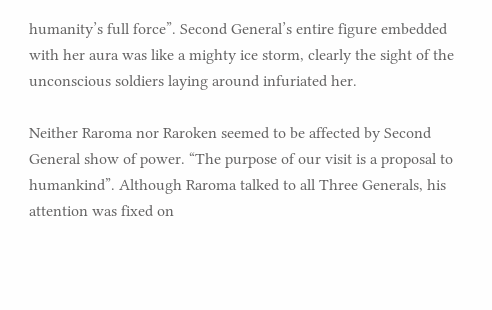humanity’s full force”. Second General’s entire figure embedded with her aura was like a mighty ice storm, clearly the sight of the unconscious soldiers laying around infuriated her.

Neither Raroma nor Raroken seemed to be affected by Second General show of power. “The purpose of our visit is a proposal to humankind”. Although Raroma talked to all Three Generals, his attention was fixed on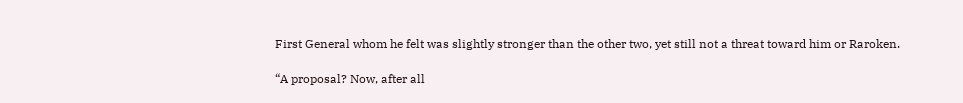First General whom he felt was slightly stronger than the other two, yet still not a threat toward him or Raroken.

“A proposal? Now, after all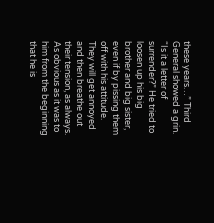these years…” Third General showed a grin. “Is it a letter of surrender?” He tried to loosen up his big brother and big sister, even if by pissing them off with his attitude. They will get annoyed and then breathe out their tension, as always. As obvious as it was to him from the beginning that he is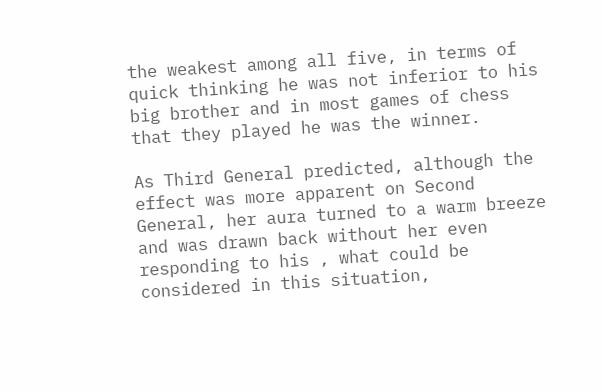the weakest among all five, in terms of quick thinking he was not inferior to his big brother and in most games of chess that they played he was the winner.

As Third General predicted, although the effect was more apparent on Second General, her aura turned to a warm breeze and was drawn back without her even responding to his , what could be considered in this situation,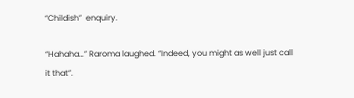“Childish”  enquiry.

“Hahaha…” Raroma laughed. “Indeed, you might as well just call it that”.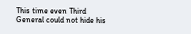This time even Third General could not hide his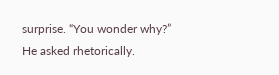surprise. “You wonder why?” He asked rhetorically.